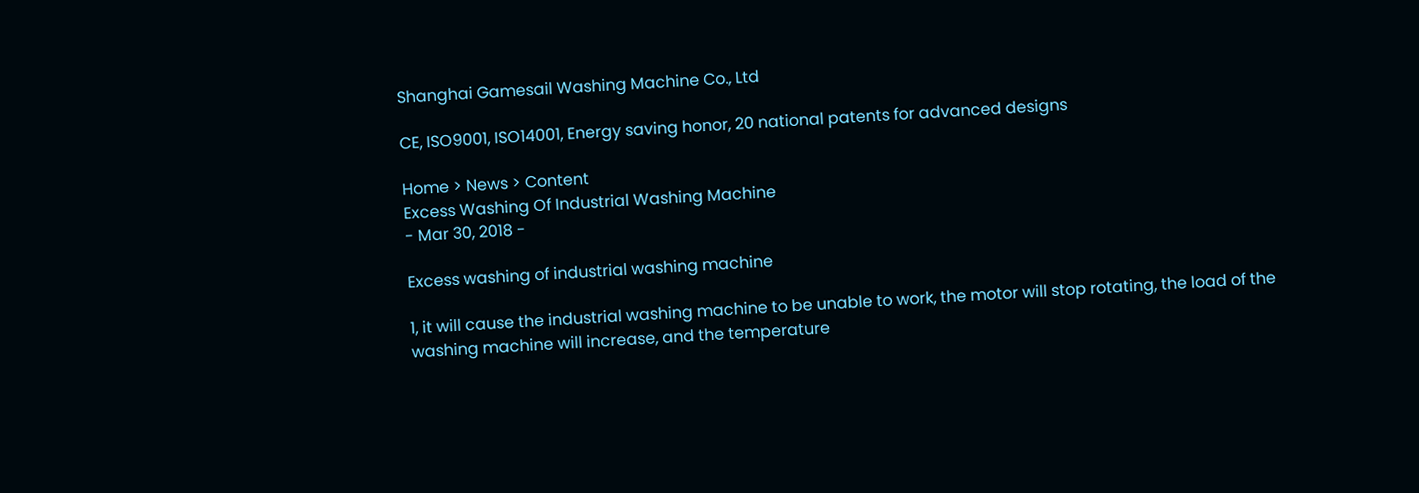Shanghai Gamesail Washing Machine Co., Ltd

CE, ISO9001, ISO14001, Energy saving honor, 20 national patents for advanced designs

Home > News > Content
Excess Washing Of Industrial Washing Machine
- Mar 30, 2018 -

Excess washing of industrial washing machine

1, it will cause the industrial washing machine to be unable to work, the motor will stop rotating, the load of the washing machine will increase, and the temperature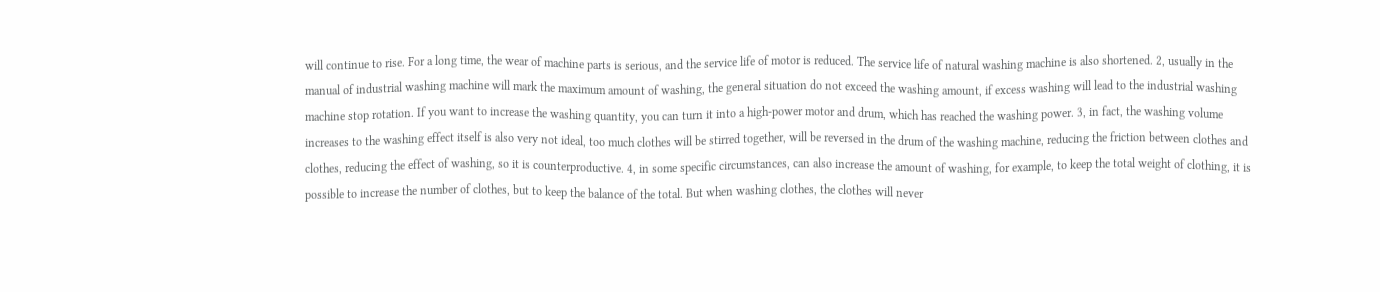will continue to rise. For a long time, the wear of machine parts is serious, and the service life of motor is reduced. The service life of natural washing machine is also shortened. 2, usually in the manual of industrial washing machine will mark the maximum amount of washing, the general situation do not exceed the washing amount, if excess washing will lead to the industrial washing machine stop rotation. If you want to increase the washing quantity, you can turn it into a high-power motor and drum, which has reached the washing power. 3, in fact, the washing volume increases to the washing effect itself is also very not ideal, too much clothes will be stirred together, will be reversed in the drum of the washing machine, reducing the friction between clothes and clothes, reducing the effect of washing, so it is counterproductive. 4, in some specific circumstances, can also increase the amount of washing, for example, to keep the total weight of clothing, it is possible to increase the number of clothes, but to keep the balance of the total. But when washing clothes, the clothes will never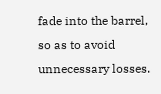fade into the barrel, so as to avoid unnecessary losses.